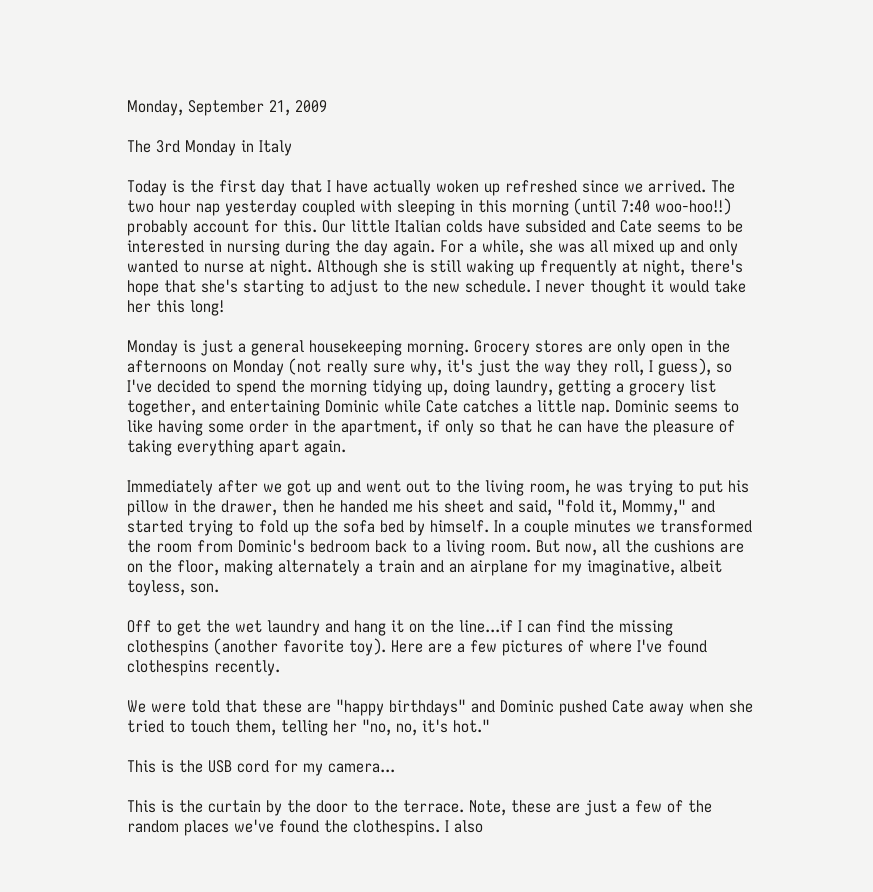Monday, September 21, 2009

The 3rd Monday in Italy

Today is the first day that I have actually woken up refreshed since we arrived. The two hour nap yesterday coupled with sleeping in this morning (until 7:40 woo-hoo!!) probably account for this. Our little Italian colds have subsided and Cate seems to be interested in nursing during the day again. For a while, she was all mixed up and only wanted to nurse at night. Although she is still waking up frequently at night, there's hope that she's starting to adjust to the new schedule. I never thought it would take her this long!

Monday is just a general housekeeping morning. Grocery stores are only open in the afternoons on Monday (not really sure why, it's just the way they roll, I guess), so I've decided to spend the morning tidying up, doing laundry, getting a grocery list together, and entertaining Dominic while Cate catches a little nap. Dominic seems to like having some order in the apartment, if only so that he can have the pleasure of taking everything apart again.

Immediately after we got up and went out to the living room, he was trying to put his pillow in the drawer, then he handed me his sheet and said, "fold it, Mommy," and started trying to fold up the sofa bed by himself. In a couple minutes we transformed the room from Dominic's bedroom back to a living room. But now, all the cushions are on the floor, making alternately a train and an airplane for my imaginative, albeit toyless, son.

Off to get the wet laundry and hang it on the line...if I can find the missing clothespins (another favorite toy). Here are a few pictures of where I've found clothespins recently.

We were told that these are "happy birthdays" and Dominic pushed Cate away when she tried to touch them, telling her "no, no, it's hot."

This is the USB cord for my camera...

This is the curtain by the door to the terrace. Note, these are just a few of the random places we've found the clothespins. I also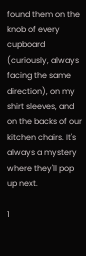found them on the knob of every cupboard (curiously, always facing the same direction), on my shirt sleeves, and on the backs of our kitchen chairs. It's always a mystery where they'll pop up next.

1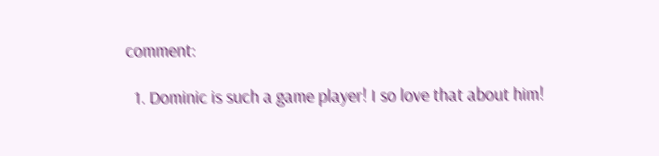comment:

  1. Dominic is such a game player! I so love that about him!